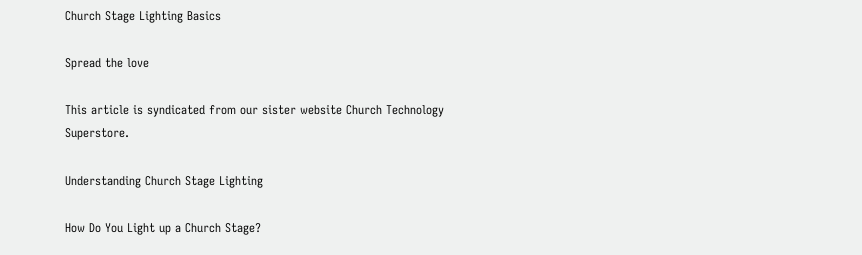Church Stage Lighting Basics

Spread the love

This article is syndicated from our sister website Church Technology Superstore.

Understanding Church Stage Lighting

How Do You Light up a Church Stage?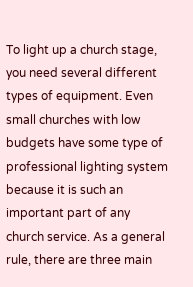To light up a church stage, you need several different types of equipment. Even small churches with low budgets have some type of professional lighting system because it is such an important part of any church service. As a general rule, there are three main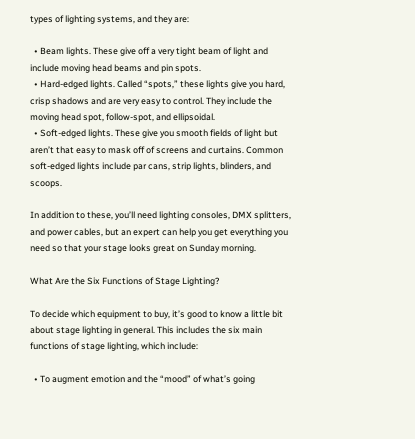types of lighting systems, and they are:

  • Beam lights. These give off a very tight beam of light and include moving head beams and pin spots.
  • Hard-edged lights. Called “spots,” these lights give you hard, crisp shadows and are very easy to control. They include the moving head spot, follow-spot, and ellipsoidal.
  • Soft-edged lights. These give you smooth fields of light but aren’t that easy to mask off of screens and curtains. Common soft-edged lights include par cans, strip lights, blinders, and scoops.

In addition to these, you’ll need lighting consoles, DMX splitters, and power cables, but an expert can help you get everything you need so that your stage looks great on Sunday morning.

What Are the Six Functions of Stage Lighting?

To decide which equipment to buy, it’s good to know a little bit about stage lighting in general. This includes the six main functions of stage lighting, which include:

  • To augment emotion and the “mood” of what’s going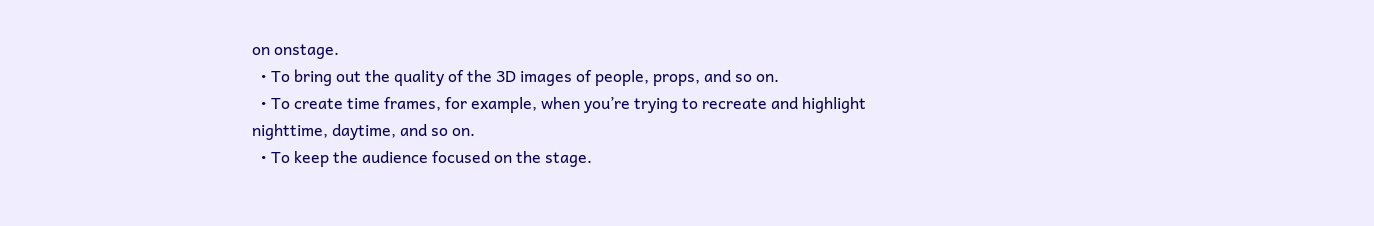on onstage.
  • To bring out the quality of the 3D images of people, props, and so on.
  • To create time frames, for example, when you’re trying to recreate and highlight nighttime, daytime, and so on.
  • To keep the audience focused on the stage.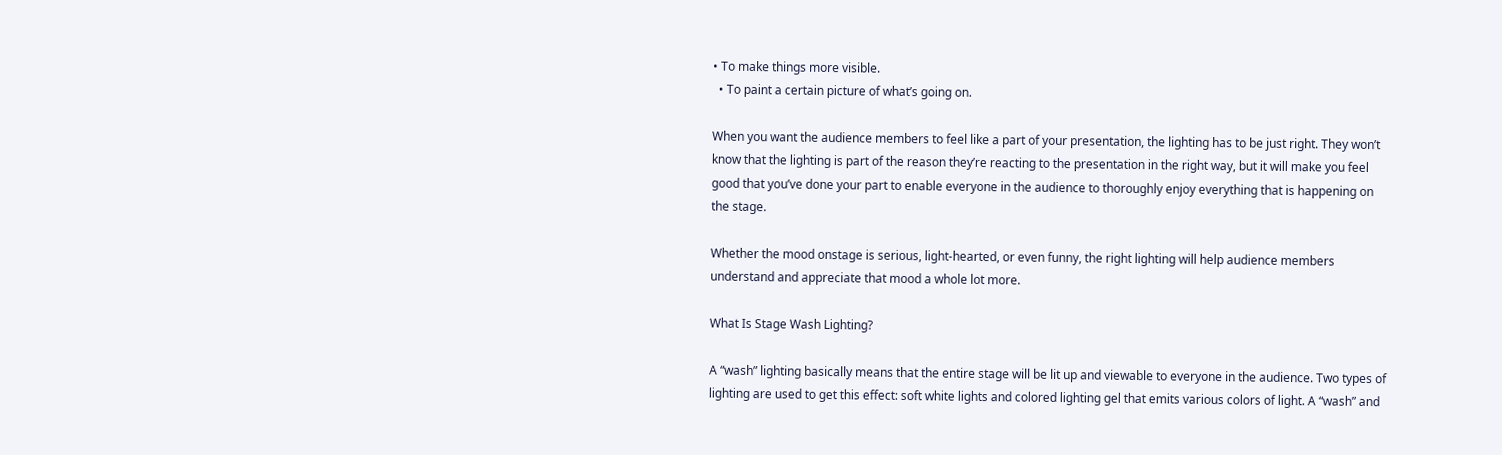• To make things more visible.
  • To paint a certain picture of what’s going on.

When you want the audience members to feel like a part of your presentation, the lighting has to be just right. They won’t know that the lighting is part of the reason they’re reacting to the presentation in the right way, but it will make you feel good that you’ve done your part to enable everyone in the audience to thoroughly enjoy everything that is happening on the stage.

Whether the mood onstage is serious, light-hearted, or even funny, the right lighting will help audience members understand and appreciate that mood a whole lot more.

What Is Stage Wash Lighting?

A “wash” lighting basically means that the entire stage will be lit up and viewable to everyone in the audience. Two types of lighting are used to get this effect: soft white lights and colored lighting gel that emits various colors of light. A “wash” and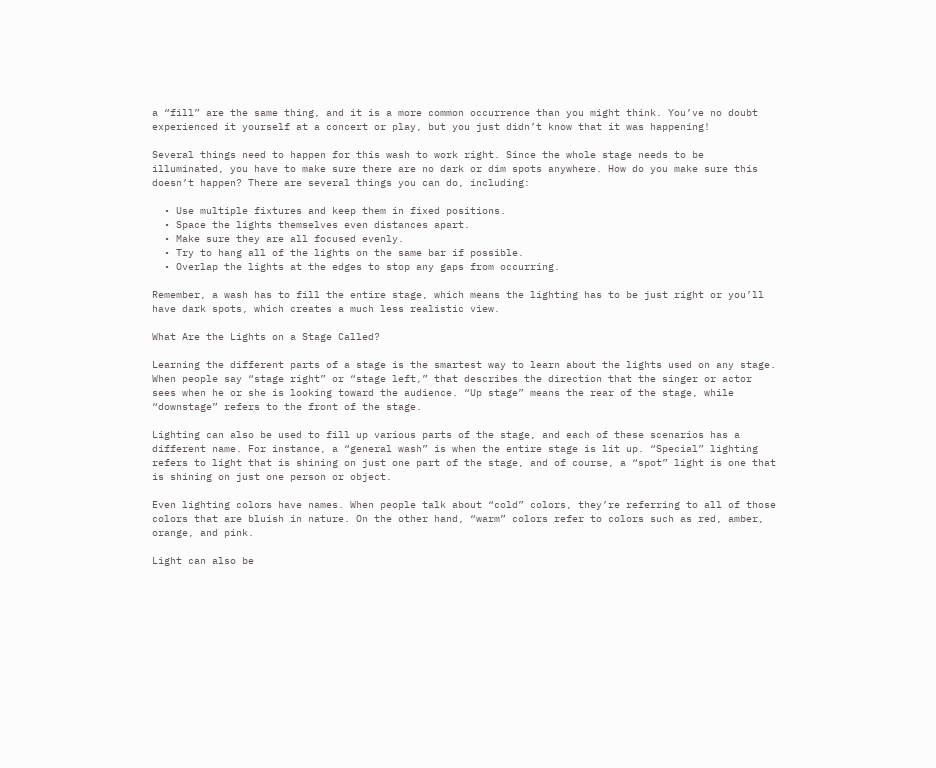a “fill” are the same thing, and it is a more common occurrence than you might think. You’ve no doubt experienced it yourself at a concert or play, but you just didn’t know that it was happening!

Several things need to happen for this wash to work right. Since the whole stage needs to be illuminated, you have to make sure there are no dark or dim spots anywhere. How do you make sure this doesn’t happen? There are several things you can do, including:

  • Use multiple fixtures and keep them in fixed positions.
  • Space the lights themselves even distances apart.
  • Make sure they are all focused evenly.
  • Try to hang all of the lights on the same bar if possible.
  • Overlap the lights at the edges to stop any gaps from occurring.

Remember, a wash has to fill the entire stage, which means the lighting has to be just right or you’ll have dark spots, which creates a much less realistic view.

What Are the Lights on a Stage Called?

Learning the different parts of a stage is the smartest way to learn about the lights used on any stage. When people say “stage right” or “stage left,” that describes the direction that the singer or actor sees when he or she is looking toward the audience. “Up stage” means the rear of the stage, while “downstage” refers to the front of the stage.

Lighting can also be used to fill up various parts of the stage, and each of these scenarios has a different name. For instance, a “general wash” is when the entire stage is lit up. “Special” lighting refers to light that is shining on just one part of the stage, and of course, a “spot” light is one that is shining on just one person or object.

Even lighting colors have names. When people talk about “cold” colors, they’re referring to all of those colors that are bluish in nature. On the other hand, “warm” colors refer to colors such as red, amber, orange, and pink.

Light can also be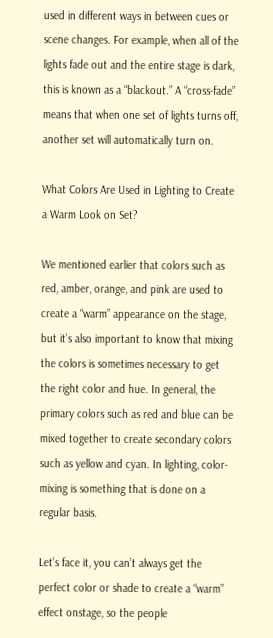used in different ways in between cues or scene changes. For example, when all of the lights fade out and the entire stage is dark, this is known as a “blackout.” A “cross-fade” means that when one set of lights turns off, another set will automatically turn on.

What Colors Are Used in Lighting to Create a Warm Look on Set?

We mentioned earlier that colors such as red, amber, orange, and pink are used to create a “warm” appearance on the stage, but it’s also important to know that mixing the colors is sometimes necessary to get the right color and hue. In general, the primary colors such as red and blue can be mixed together to create secondary colors such as yellow and cyan. In lighting, color-mixing is something that is done on a regular basis.

Let’s face it, you can’t always get the perfect color or shade to create a “warm” effect onstage, so the people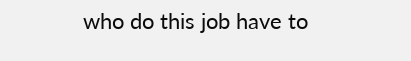who do this job have to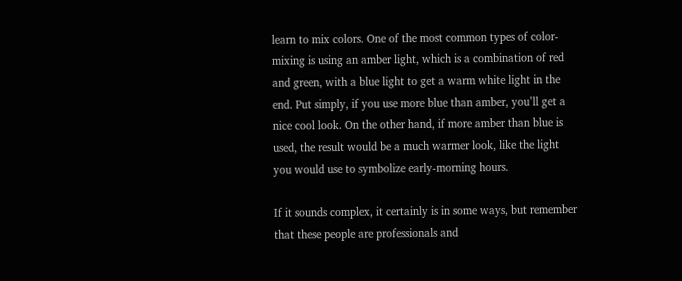learn to mix colors. One of the most common types of color-mixing is using an amber light, which is a combination of red and green, with a blue light to get a warm white light in the end. Put simply, if you use more blue than amber, you’ll get a nice cool look. On the other hand, if more amber than blue is used, the result would be a much warmer look, like the light you would use to symbolize early-morning hours.

If it sounds complex, it certainly is in some ways, but remember that these people are professionals and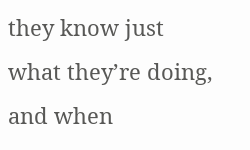they know just what they’re doing, and when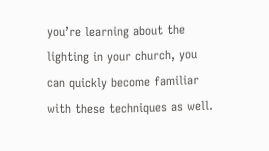you’re learning about the lighting in your church, you can quickly become familiar with these techniques as well.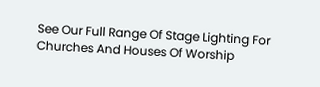See Our Full Range Of Stage Lighting For Churches And Houses Of Worship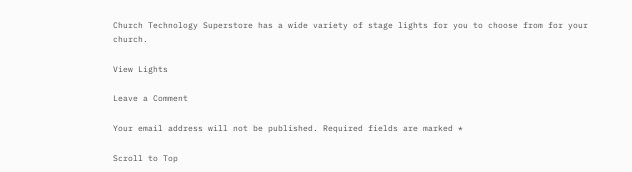Church Technology Superstore has a wide variety of stage lights for you to choose from for your church.

View Lights

Leave a Comment

Your email address will not be published. Required fields are marked *

Scroll to Top